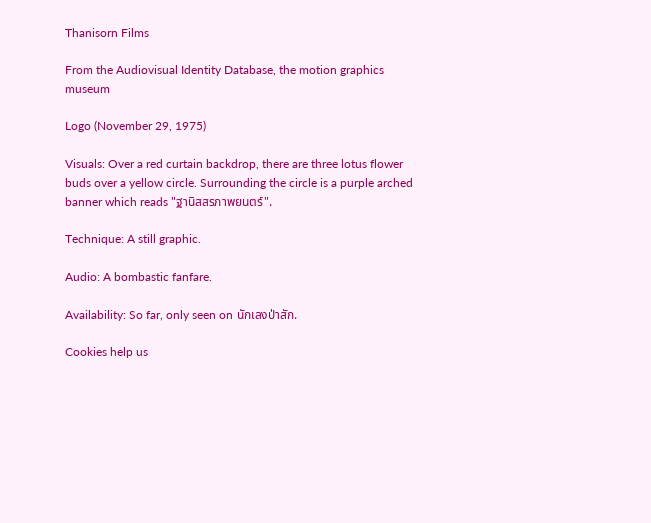Thanisorn Films

From the Audiovisual Identity Database, the motion graphics museum

Logo (November 29, 1975)

Visuals: Over a red curtain backdrop, there are three lotus flower buds over a yellow circle. Surrounding the circle is a purple arched banner which reads "ฐานิสสรภาพยนตร์".

Technique: A still graphic.

Audio: A bombastic fanfare.

Availability: So far, only seen on นักเลงป่าสัก.

Cookies help us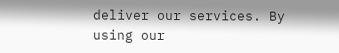deliver our services. By using our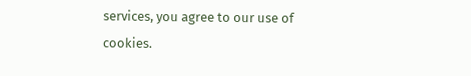services, you agree to our use of cookies.